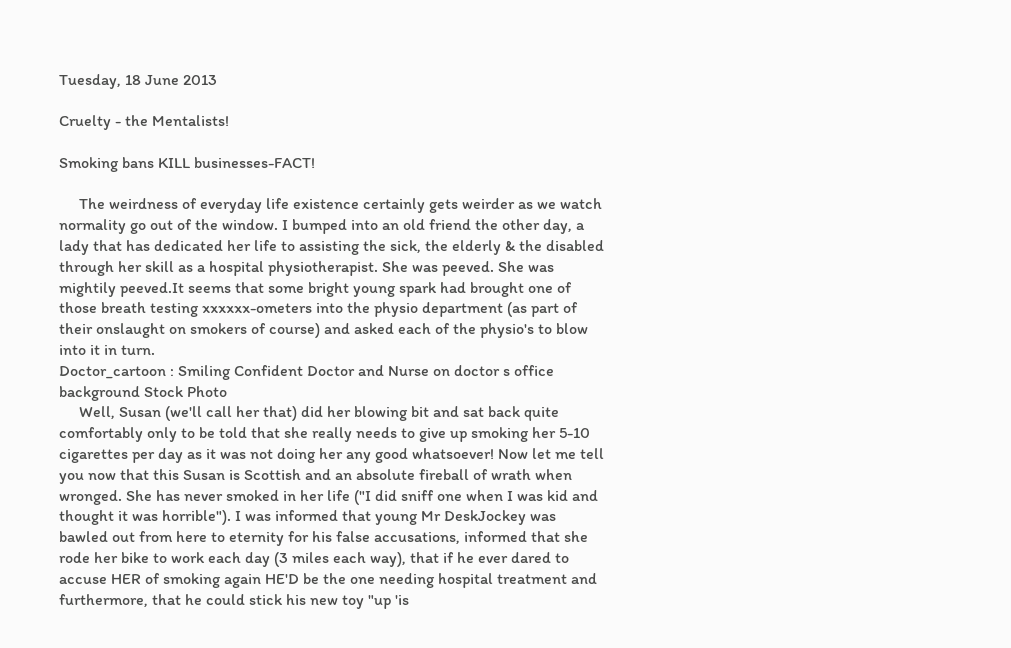Tuesday, 18 June 2013

Cruelty - the Mentalists!

Smoking bans KILL businesses-FACT!

     The weirdness of everyday life existence certainly gets weirder as we watch normality go out of the window. I bumped into an old friend the other day, a lady that has dedicated her life to assisting the sick, the elderly & the disabled through her skill as a hospital physiotherapist. She was peeved. She was mightily peeved.It seems that some bright young spark had brought one of those breath testing xxxxxx-ometers into the physio department (as part of their onslaught on smokers of course) and asked each of the physio's to blow into it in turn.
Doctor_cartoon : Smiling Confident Doctor and Nurse on doctor s office background Stock Photo
     Well, Susan (we'll call her that) did her blowing bit and sat back quite comfortably only to be told that she really needs to give up smoking her 5-10 cigarettes per day as it was not doing her any good whatsoever! Now let me tell you now that this Susan is Scottish and an absolute fireball of wrath when wronged. She has never smoked in her life ("I did sniff one when I was kid and thought it was horrible"). I was informed that young Mr DeskJockey was bawled out from here to eternity for his false accusations, informed that she rode her bike to work each day (3 miles each way), that if he ever dared to accuse HER of smoking again HE'D be the one needing hospital treatment and furthermore, that he could stick his new toy "up 'is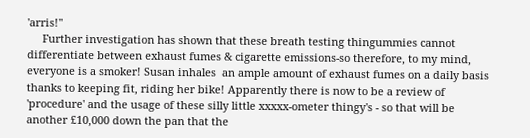'arris!"
     Further investigation has shown that these breath testing thingummies cannot differentiate between exhaust fumes & cigarette emissions-so therefore, to my mind, everyone is a smoker! Susan inhales  an ample amount of exhaust fumes on a daily basis thanks to keeping fit, riding her bike! Apparently there is now to be a review of 'procedure' and the usage of these silly little xxxxx-ometer thingy's - so that will be another £10,000 down the pan that the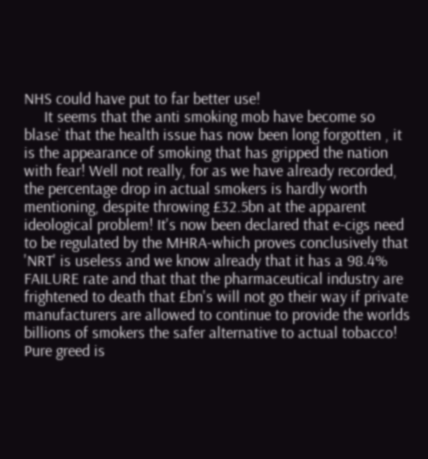NHS could have put to far better use!
     It seems that the anti smoking mob have become so blase` that the health issue has now been long forgotten , it is the appearance of smoking that has gripped the nation with fear! Well not really, for as we have already recorded, the percentage drop in actual smokers is hardly worth mentioning, despite throwing £32.5bn at the apparent ideological problem! It's now been declared that e-cigs need to be regulated by the MHRA-which proves conclusively that 'NRT' is useless and we know already that it has a 98.4% FAILURE rate and that that the pharmaceutical industry are frightened to death that £bn's will not go their way if private manufacturers are allowed to continue to provide the worlds billions of smokers the safer alternative to actual tobacco! Pure greed is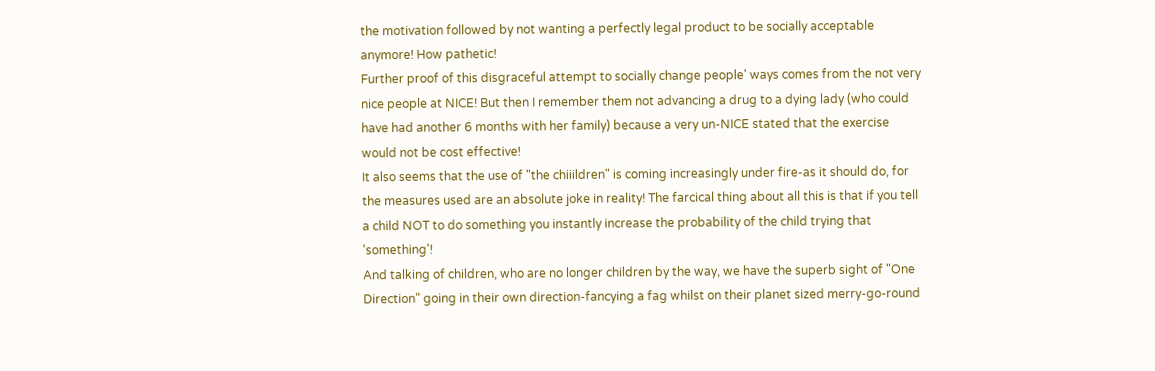the motivation followed by not wanting a perfectly legal product to be socially acceptable anymore! How pathetic!
Further proof of this disgraceful attempt to socially change people' ways comes from the not very nice people at NICE! But then I remember them not advancing a drug to a dying lady (who could have had another 6 months with her family) because a very un-NICE stated that the exercise would not be cost effective!
It also seems that the use of "the chiiildren" is coming increasingly under fire-as it should do, for the measures used are an absolute joke in reality! The farcical thing about all this is that if you tell a child NOT to do something you instantly increase the probability of the child trying that 'something'!
And talking of children, who are no longer children by the way, we have the superb sight of "One Direction" going in their own direction-fancying a fag whilst on their planet sized merry-go-round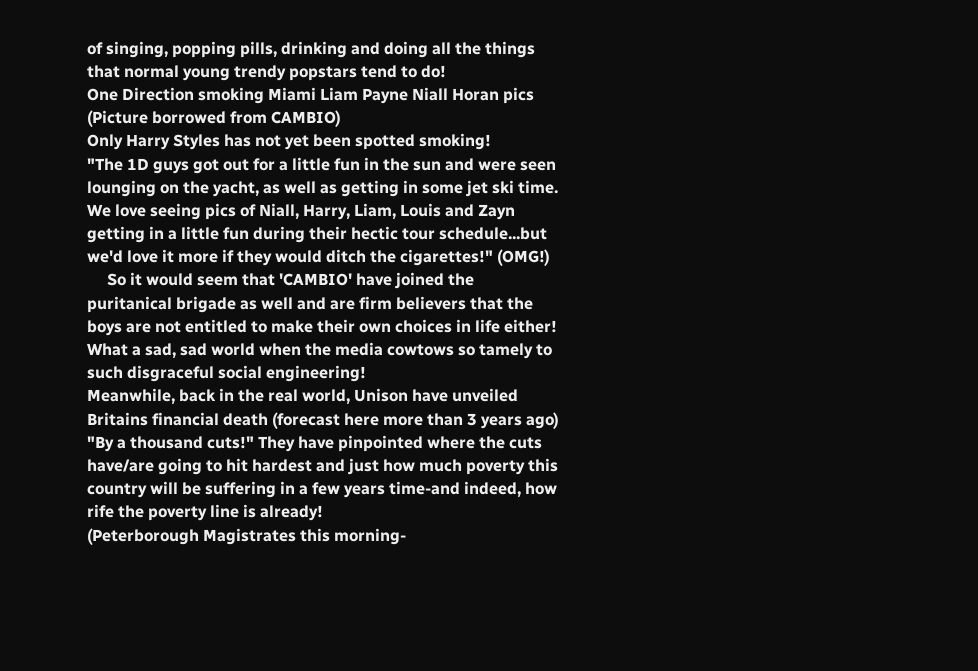of singing, popping pills, drinking and doing all the things that normal young trendy popstars tend to do!
One Direction smoking Miami Liam Payne Niall Horan pics
(Picture borrowed from CAMBIO)
Only Harry Styles has not yet been spotted smoking!
"The 1D guys got out for a little fun in the sun and were seen lounging on the yacht, as well as getting in some jet ski time. We love seeing pics of Niall, Harry, Liam, Louis and Zayn getting in a little fun during their hectic tour schedule...but we'd love it more if they would ditch the cigarettes!" (OMG!)
     So it would seem that 'CAMBIO' have joined the puritanical brigade as well and are firm believers that the boys are not entitled to make their own choices in life either! What a sad, sad world when the media cowtows so tamely to such disgraceful social engineering!
Meanwhile, back in the real world, Unison have unveiled Britains financial death (forecast here more than 3 years ago) "By a thousand cuts!" They have pinpointed where the cuts have/are going to hit hardest and just how much poverty this country will be suffering in a few years time-and indeed, how rife the poverty line is already!
(Peterborough Magistrates this morning-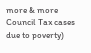more & more Council Tax cases due to poverty)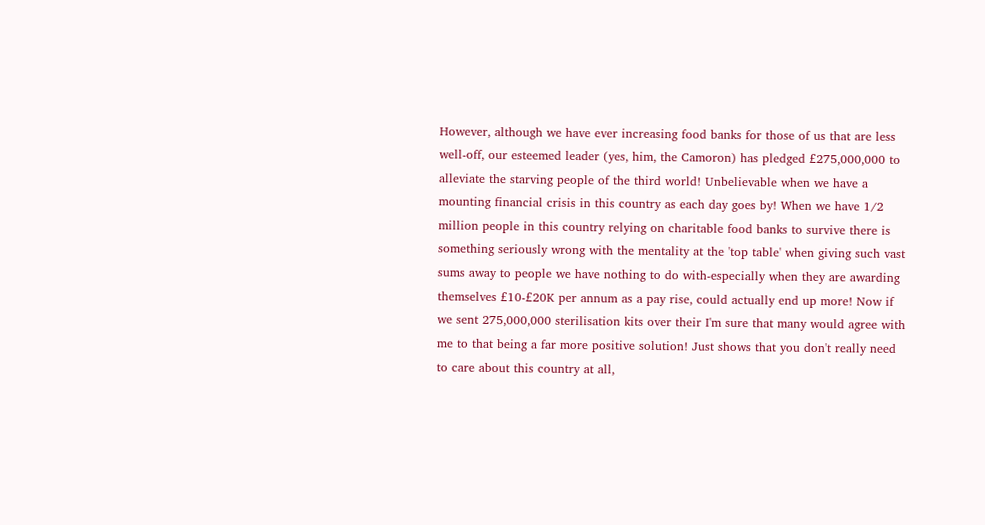However, although we have ever increasing food banks for those of us that are less well-off, our esteemed leader (yes, him, the Camoron) has pledged £275,000,000 to alleviate the starving people of the third world! Unbelievable when we have a mounting financial crisis in this country as each day goes by! When we have 1/2 million people in this country relying on charitable food banks to survive there is something seriously wrong with the mentality at the 'top table' when giving such vast sums away to people we have nothing to do with-especially when they are awarding themselves £10-£20K per annum as a pay rise, could actually end up more! Now if we sent 275,000,000 sterilisation kits over their I'm sure that many would agree with me to that being a far more positive solution! Just shows that you don't really need to care about this country at all,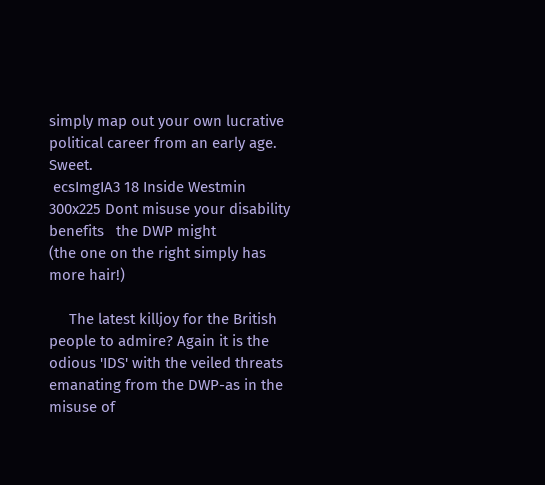simply map out your own lucrative political career from an early age. Sweet.
 ecsImgIA3 18 Inside Westmin 300x225 Dont misuse your disability benefits   the DWP might
(the one on the right simply has more hair!)

     The latest killjoy for the British people to admire? Again it is the odious 'IDS' with the veiled threats emanating from the DWP-as in the misuse of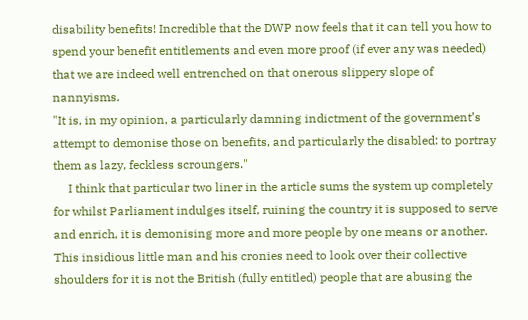disability benefits! Incredible that the DWP now feels that it can tell you how to spend your benefit entitlements and even more proof (if ever any was needed) that we are indeed well entrenched on that onerous slippery slope of nannyisms.
"It is, in my opinion, a particularly damning indictment of the government’s attempt to demonise those on benefits, and particularly the disabled: to portray them as lazy, feckless scroungers."
     I think that particular two liner in the article sums the system up completely for whilst Parliament indulges itself, ruining the country it is supposed to serve and enrich, it is demonising more and more people by one means or another.  This insidious little man and his cronies need to look over their collective shoulders for it is not the British (fully entitled) people that are abusing the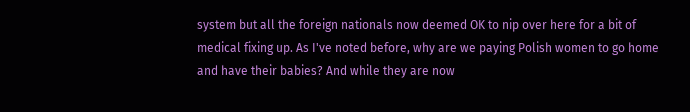system but all the foreign nationals now deemed OK to nip over here for a bit of medical fixing up. As I've noted before, why are we paying Polish women to go home and have their babies? And while they are now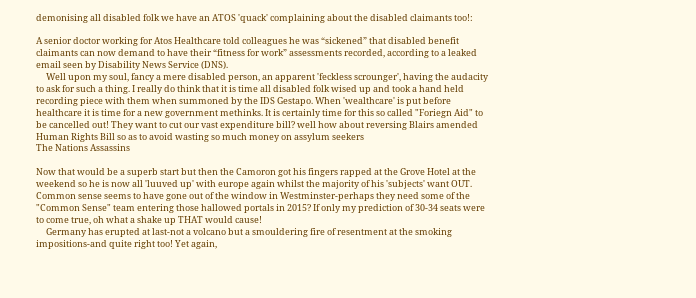demonising all disabled folk we have an ATOS 'quack' complaining about the disabled claimants too!:

A senior doctor working for Atos Healthcare told colleagues he was “sickened” that disabled benefit claimants can now demand to have their “fitness for work” assessments recorded, according to a leaked email seen by Disability News Service (DNS).
     Well upon my soul, fancy a mere disabled person, an apparent 'feckless scrounger', having the audacity to ask for such a thing. I really do think that it is time all disabled folk wised up and took a hand held recording piece with them when summoned by the IDS Gestapo. When 'wealthcare' is put before healthcare it is time for a new government methinks. It is certainly time for this so called "Foriegn Aid" to be cancelled out! They want to cut our vast expenditure bill? well how about reversing Blairs amended Human Rights Bill so as to avoid wasting so much money on assylum seekers
The Nations Assassins

Now that would be a superb start but then the Camoron got his fingers rapped at the Grove Hotel at the weekend so he is now all 'luuved up' with europe again whilst the majority of his 'subjects' want OUT.  Common sense seems to have gone out of the window in Westminster-perhaps they need some of the "Common Sense" team entering those hallowed portals in 2015? If only my prediction of 30-34 seats were to come true, oh what a shake up THAT would cause!
     Germany has erupted at last-not a volcano but a smouldering fire of resentment at the smoking impositions-and quite right too! Yet again,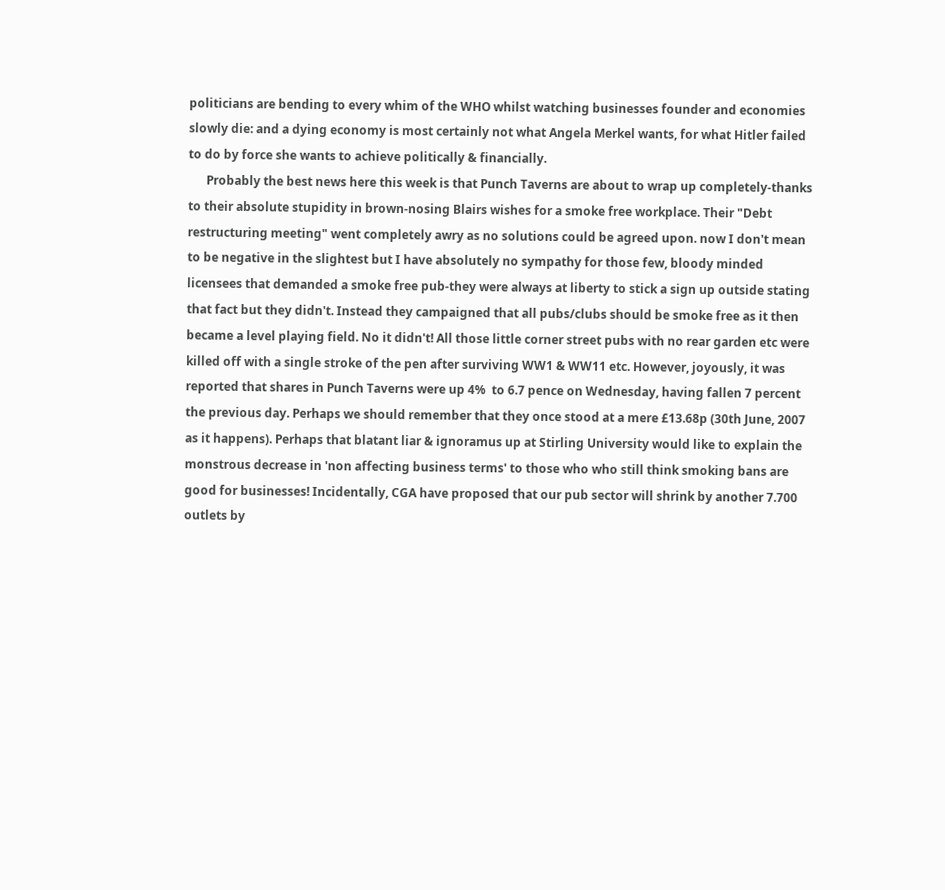politicians are bending to every whim of the WHO whilst watching businesses founder and economies slowly die: and a dying economy is most certainly not what Angela Merkel wants, for what Hitler failed to do by force she wants to achieve politically & financially.
      Probably the best news here this week is that Punch Taverns are about to wrap up completely-thanks to their absolute stupidity in brown-nosing Blairs wishes for a smoke free workplace. Their "Debt restructuring meeting" went completely awry as no solutions could be agreed upon. now I don't mean to be negative in the slightest but I have absolutely no sympathy for those few, bloody minded licensees that demanded a smoke free pub-they were always at liberty to stick a sign up outside stating that fact but they didn't. Instead they campaigned that all pubs/clubs should be smoke free as it then became a level playing field. No it didn't! All those little corner street pubs with no rear garden etc were killed off with a single stroke of the pen after surviving WW1 & WW11 etc. However, joyously, it was reported that shares in Punch Taverns were up 4%  to 6.7 pence on Wednesday, having fallen 7 percent the previous day. Perhaps we should remember that they once stood at a mere £13.68p (30th June, 2007 as it happens). Perhaps that blatant liar & ignoramus up at Stirling University would like to explain the monstrous decrease in 'non affecting business terms' to those who who still think smoking bans are good for businesses! Incidentally, CGA have proposed that our pub sector will shrink by another 7.700 outlets by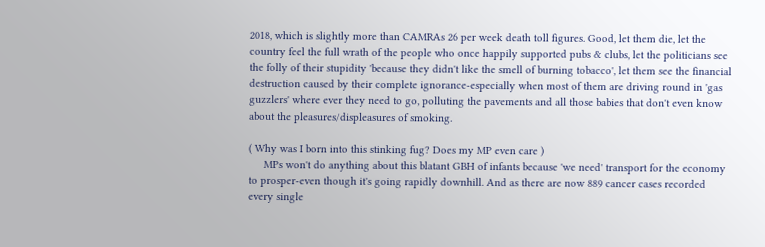2018, which is slightly more than CAMRAs 26 per week death toll figures. Good, let them die, let the country feel the full wrath of the people who once happily supported pubs & clubs, let the politicians see the folly of their stupidity 'because they didn't like the smell of burning tobacco', let them see the financial destruction caused by their complete ignorance-especially when most of them are driving round in 'gas guzzlers' where ever they need to go, polluting the pavements and all those babies that don't even know about the pleasures/displeasures of smoking.

( Why was I born into this stinking fug? Does my MP even care )
     MPs won't do anything about this blatant GBH of infants because 'we need' transport for the economy to prosper-even though it's going rapidly downhill. And as there are now 889 cancer cases recorded every single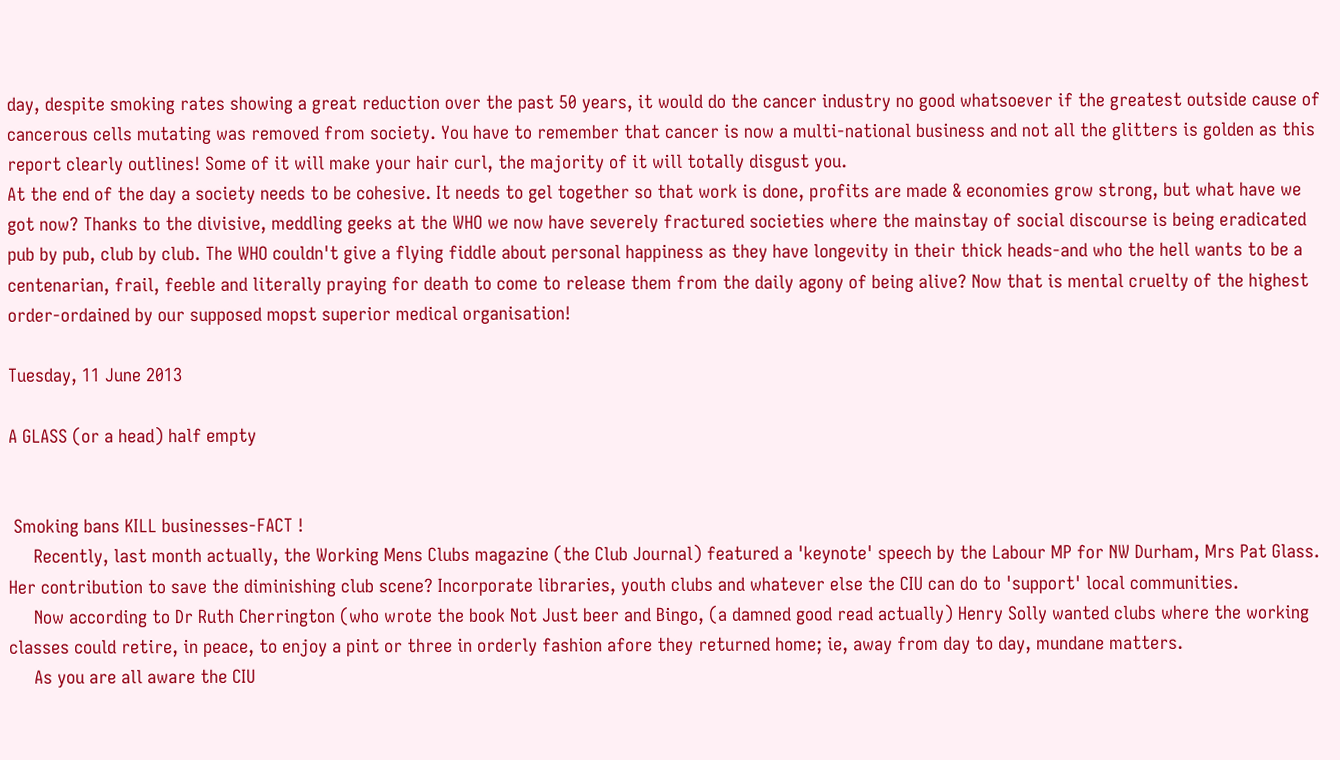day, despite smoking rates showing a great reduction over the past 50 years, it would do the cancer industry no good whatsoever if the greatest outside cause of cancerous cells mutating was removed from society. You have to remember that cancer is now a multi-national business and not all the glitters is golden as this report clearly outlines! Some of it will make your hair curl, the majority of it will totally disgust you.
At the end of the day a society needs to be cohesive. It needs to gel together so that work is done, profits are made & economies grow strong, but what have we got now? Thanks to the divisive, meddling geeks at the WHO we now have severely fractured societies where the mainstay of social discourse is being eradicated pub by pub, club by club. The WHO couldn't give a flying fiddle about personal happiness as they have longevity in their thick heads-and who the hell wants to be a centenarian, frail, feeble and literally praying for death to come to release them from the daily agony of being alive? Now that is mental cruelty of the highest order-ordained by our supposed mopst superior medical organisation!

Tuesday, 11 June 2013

A GLASS (or a head) half empty


 Smoking bans KILL businesses-FACT !
     Recently, last month actually, the Working Mens Clubs magazine (the Club Journal) featured a 'keynote' speech by the Labour MP for NW Durham, Mrs Pat Glass. Her contribution to save the diminishing club scene? Incorporate libraries, youth clubs and whatever else the CIU can do to 'support' local communities.
     Now according to Dr Ruth Cherrington (who wrote the book Not Just beer and Bingo, (a damned good read actually) Henry Solly wanted clubs where the working classes could retire, in peace, to enjoy a pint or three in orderly fashion afore they returned home; ie, away from day to day, mundane matters.
     As you are all aware the CIU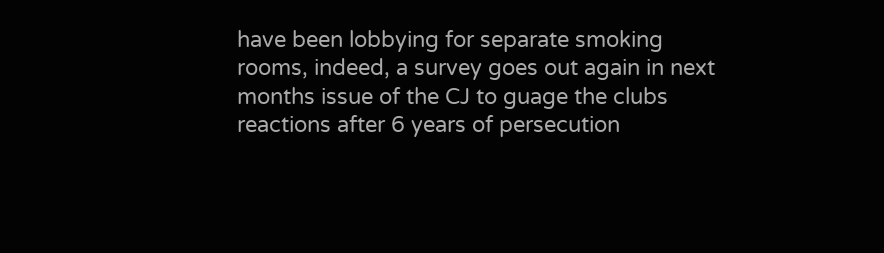have been lobbying for separate smoking rooms, indeed, a survey goes out again in next months issue of the CJ to guage the clubs reactions after 6 years of persecution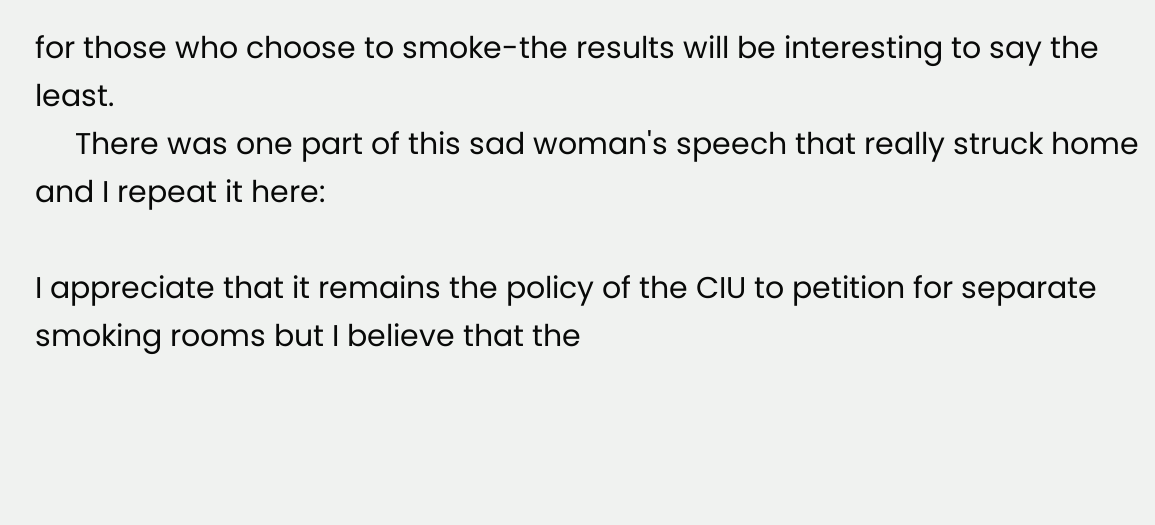for those who choose to smoke-the results will be interesting to say the least.
     There was one part of this sad woman's speech that really struck home and I repeat it here:

I appreciate that it remains the policy of the CIU to petition for separate smoking rooms but I believe that the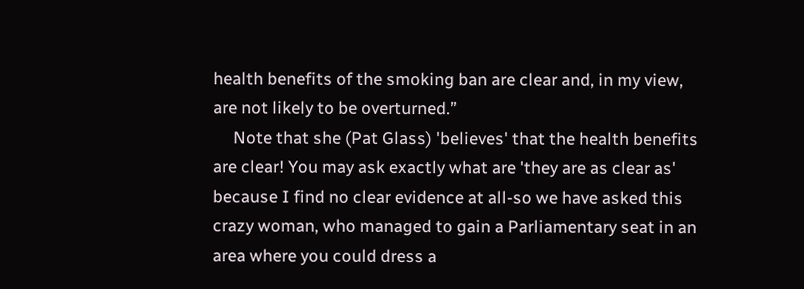health benefits of the smoking ban are clear and, in my view, are not likely to be overturned.”
     Note that she (Pat Glass) 'believes' that the health benefits are clear! You may ask exactly what are 'they are as clear as' because I find no clear evidence at all-so we have asked this crazy woman, who managed to gain a Parliamentary seat in an area where you could dress a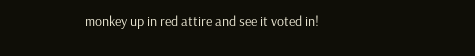monkey up in red attire and see it voted in!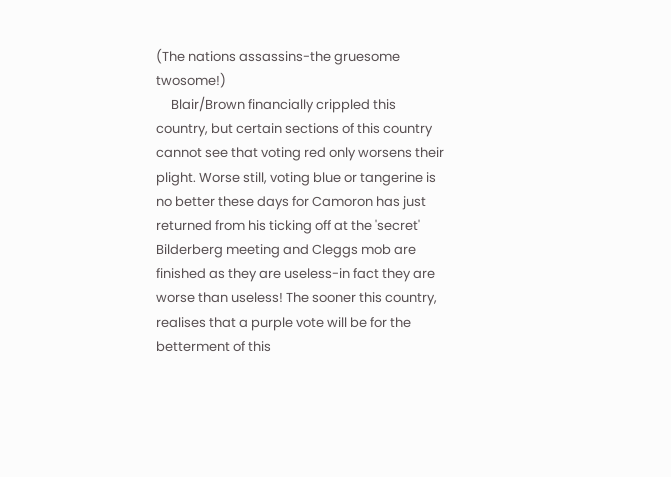(The nations assassins-the gruesome twosome!)
     Blair/Brown financially crippled this country, but certain sections of this country cannot see that voting red only worsens their plight. Worse still, voting blue or tangerine is no better these days for Camoron has just returned from his ticking off at the 'secret' Bilderberg meeting and Cleggs mob are finished as they are useless-in fact they are worse than useless! The sooner this country, realises that a purple vote will be for the betterment of this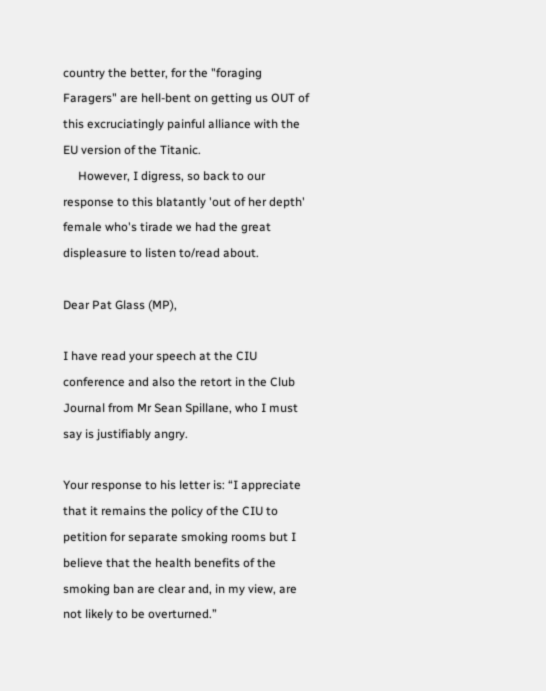country the better, for the "foraging Faragers" are hell-bent on getting us OUT of this excruciatingly painful alliance with the EU version of the Titanic.
     However, I digress, so back to our response to this blatantly 'out of her depth' female who's tirade we had the great displeasure to listen to/read about.

Dear Pat Glass (MP),

I have read your speech at the CIU conference and also the retort in the Club Journal from Mr Sean Spillane, who I must say is justifiably angry.

Your response to his letter is: “I appreciate that it remains the policy of the CIU to petition for separate smoking rooms but I believe that the health benefits of the smoking ban are clear and, in my view, are not likely to be overturned.”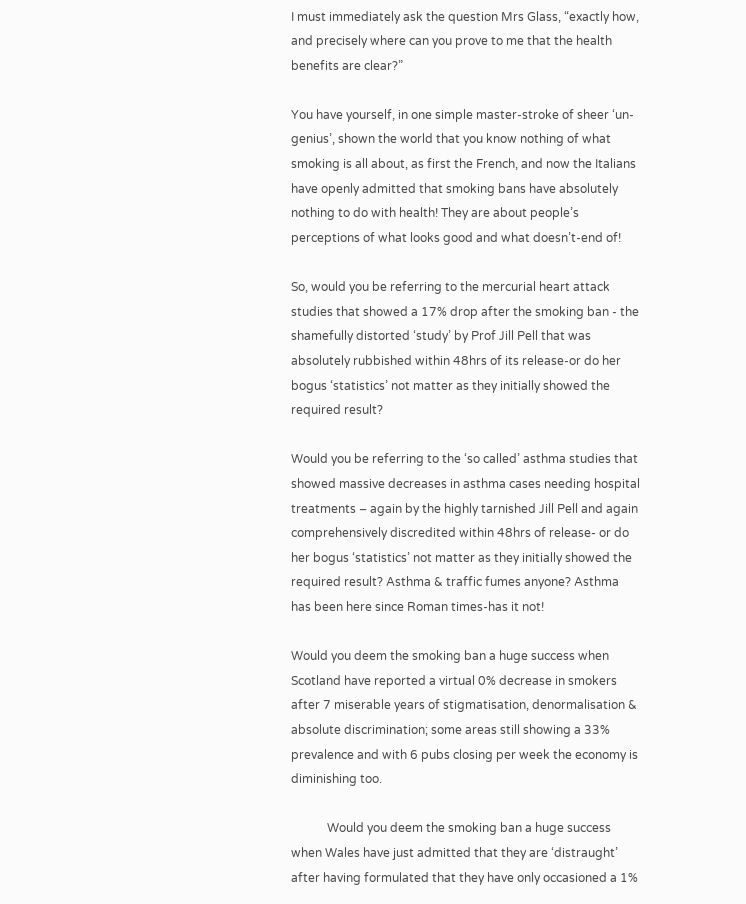I must immediately ask the question Mrs Glass, “exactly how, and precisely where can you prove to me that the health benefits are clear?”

You have yourself, in one simple master-stroke of sheer ‘un-genius’, shown the world that you know nothing of what smoking is all about, as first the French, and now the Italians have openly admitted that smoking bans have absolutely nothing to do with health! They are about people’s perceptions of what looks good and what doesn’t-end of!

So, would you be referring to the mercurial heart attack studies that showed a 17% drop after the smoking ban - the shamefully distorted ‘study’ by Prof Jill Pell that was absolutely rubbished within 48hrs of its release-or do her bogus ‘statistics’ not matter as they initially showed the required result?

Would you be referring to the ‘so called’ asthma studies that showed massive decreases in asthma cases needing hospital treatments – again by the highly tarnished Jill Pell and again comprehensively discredited within 48hrs of release- or do her bogus ‘statistics’ not matter as they initially showed the required result? Asthma & traffic fumes anyone? Asthma has been here since Roman times-has it not!

Would you deem the smoking ban a huge success when Scotland have reported a virtual 0% decrease in smokers after 7 miserable years of stigmatisation, denormalisation & absolute discrimination; some areas still showing a 33% prevalence and with 6 pubs closing per week the economy is diminishing too.

            Would you deem the smoking ban a huge success when Wales have just admitted that they are ‘distraught’ after having formulated that they have only occasioned a 1%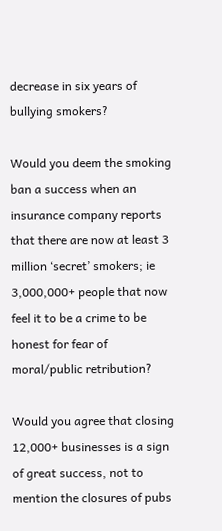decrease in six years of bullying smokers?

Would you deem the smoking ban a success when an insurance company reports that there are now at least 3 million ‘secret’ smokers; ie 3,000,000+ people that now feel it to be a crime to be honest for fear of moral/public retribution?

Would you agree that closing 12,000+ businesses is a sign of great success, not to mention the closures of pubs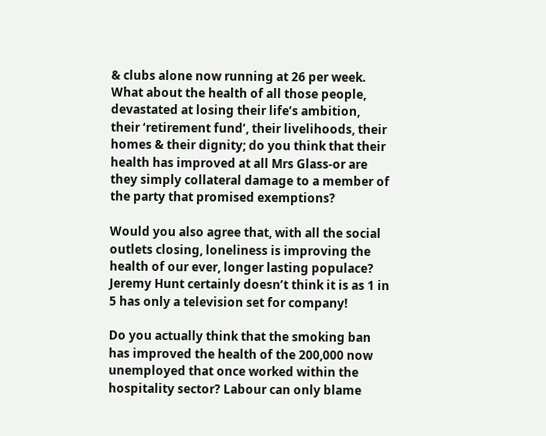& clubs alone now running at 26 per week. What about the health of all those people, devastated at losing their life’s ambition, their ‘retirement fund’, their livelihoods, their homes & their dignity; do you think that their health has improved at all Mrs Glass-or are they simply collateral damage to a member of the party that promised exemptions?

Would you also agree that, with all the social outlets closing, loneliness is improving the health of our ever, longer lasting populace? Jeremy Hunt certainly doesn’t think it is as 1 in 5 has only a television set for company!

Do you actually think that the smoking ban has improved the health of the 200,000 now unemployed that once worked within the hospitality sector? Labour can only blame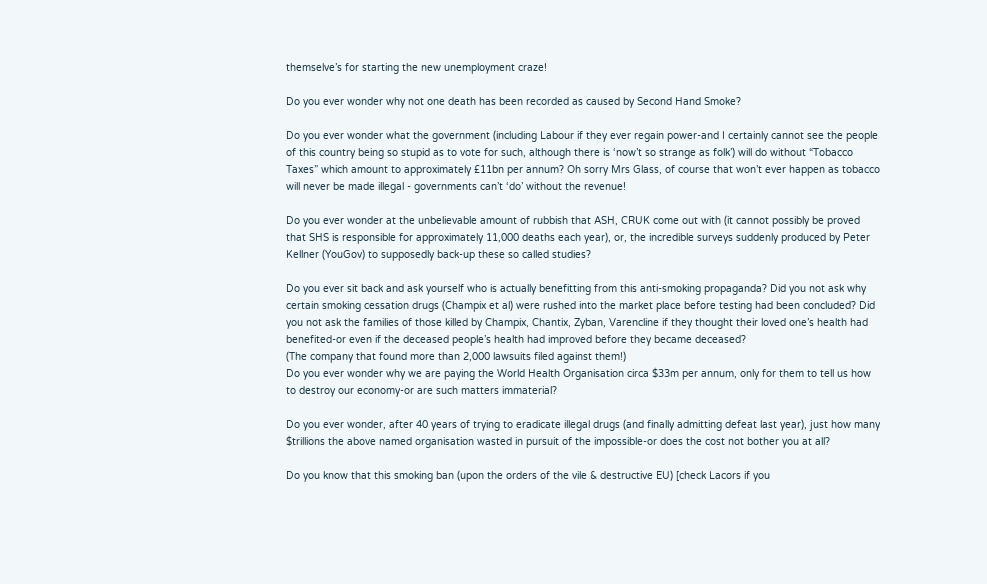themselve’s for starting the new unemployment craze!

Do you ever wonder why not one death has been recorded as caused by Second Hand Smoke?

Do you ever wonder what the government (including Labour if they ever regain power-and I certainly cannot see the people of this country being so stupid as to vote for such, although there is ‘now’t so strange as folk’) will do without “Tobacco Taxes” which amount to approximately £11bn per annum? Oh sorry Mrs Glass, of course that won’t ever happen as tobacco will never be made illegal - governments can’t ‘do’ without the revenue!

Do you ever wonder at the unbelievable amount of rubbish that ASH, CRUK come out with (it cannot possibly be proved that SHS is responsible for approximately 11,000 deaths each year), or, the incredible surveys suddenly produced by Peter Kellner (YouGov) to supposedly back-up these so called studies?

Do you ever sit back and ask yourself who is actually benefitting from this anti-smoking propaganda? Did you not ask why certain smoking cessation drugs (Champix et al) were rushed into the market place before testing had been concluded? Did you not ask the families of those killed by Champix, Chantix, Zyban, Varencline if they thought their loved one’s health had benefited-or even if the deceased people’s health had improved before they became deceased?
(The company that found more than 2,000 lawsuits filed against them!)
Do you ever wonder why we are paying the World Health Organisation circa $33m per annum, only for them to tell us how to destroy our economy-or are such matters immaterial?

Do you ever wonder, after 40 years of trying to eradicate illegal drugs (and finally admitting defeat last year), just how many $trillions the above named organisation wasted in pursuit of the impossible-or does the cost not bother you at all?

Do you know that this smoking ban (upon the orders of the vile & destructive EU) [check Lacors if you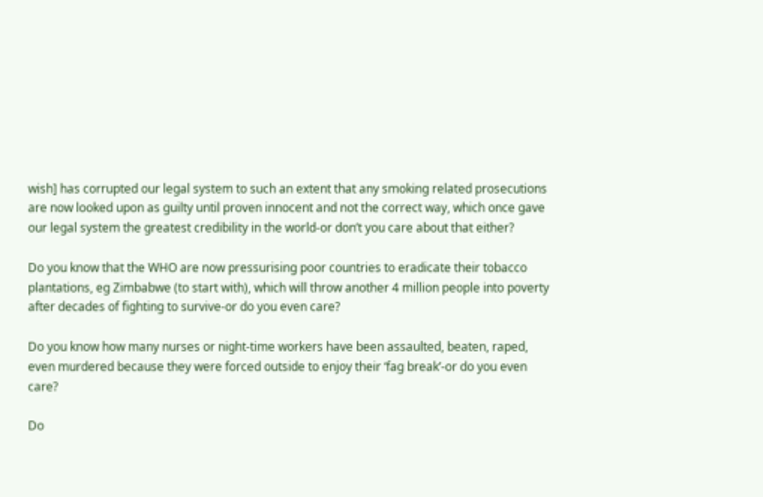wish] has corrupted our legal system to such an extent that any smoking related prosecutions are now looked upon as guilty until proven innocent and not the correct way, which once gave our legal system the greatest credibility in the world-or don’t you care about that either?

Do you know that the WHO are now pressurising poor countries to eradicate their tobacco plantations, eg Zimbabwe (to start with), which will throw another 4 million people into poverty after decades of fighting to survive-or do you even care?

Do you know how many nurses or night-time workers have been assaulted, beaten, raped, even murdered because they were forced outside to enjoy their ‘fag break’-or do you even care?

Do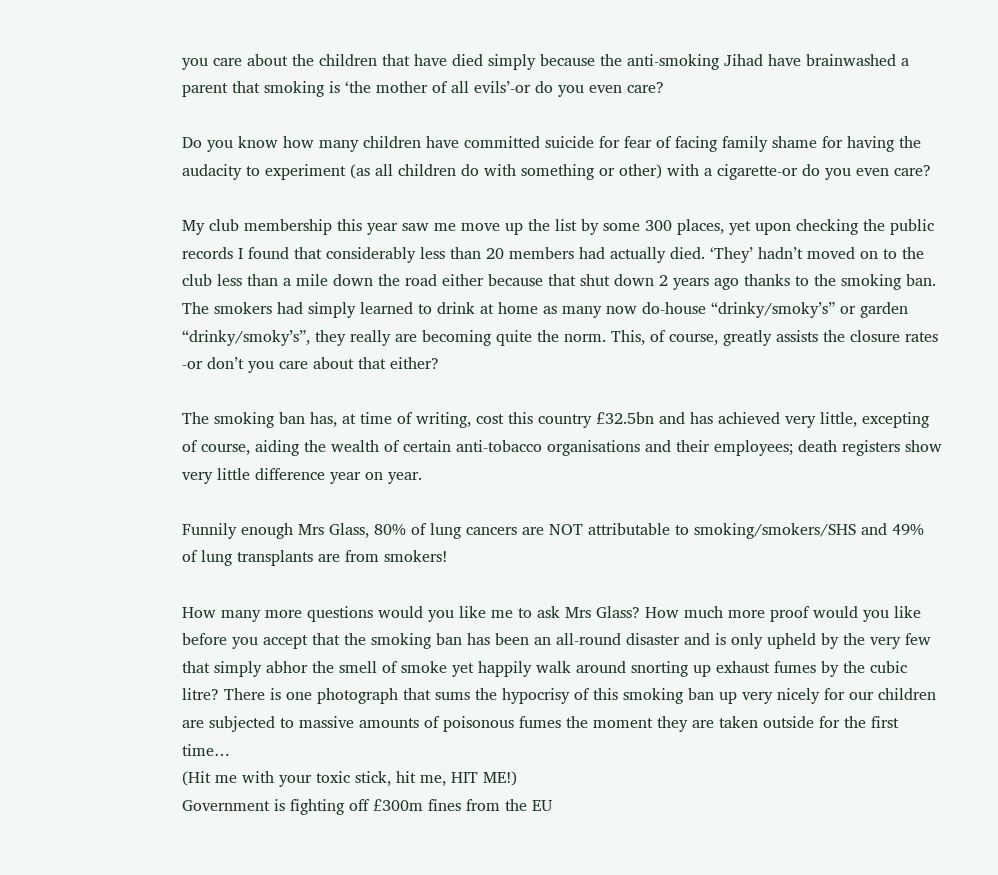you care about the children that have died simply because the anti-smoking Jihad have brainwashed a parent that smoking is ‘the mother of all evils’-or do you even care?

Do you know how many children have committed suicide for fear of facing family shame for having the audacity to experiment (as all children do with something or other) with a cigarette-or do you even care?

My club membership this year saw me move up the list by some 300 places, yet upon checking the public records I found that considerably less than 20 members had actually died. ‘They’ hadn’t moved on to the club less than a mile down the road either because that shut down 2 years ago thanks to the smoking ban. The smokers had simply learned to drink at home as many now do-house “drinky/smoky’s” or garden “drinky/smoky’s”, they really are becoming quite the norm. This, of course, greatly assists the closure rates -or don’t you care about that either?

The smoking ban has, at time of writing, cost this country £32.5bn and has achieved very little, excepting of course, aiding the wealth of certain anti-tobacco organisations and their employees; death registers show very little difference year on year.

Funnily enough Mrs Glass, 80% of lung cancers are NOT attributable to smoking/smokers/SHS and 49% of lung transplants are from smokers!

How many more questions would you like me to ask Mrs Glass? How much more proof would you like before you accept that the smoking ban has been an all-round disaster and is only upheld by the very few that simply abhor the smell of smoke yet happily walk around snorting up exhaust fumes by the cubic litre? There is one photograph that sums the hypocrisy of this smoking ban up very nicely for our children are subjected to massive amounts of poisonous fumes the moment they are taken outside for the first time…
(Hit me with your toxic stick, hit me, HIT ME!)
Government is fighting off £300m fines from the EU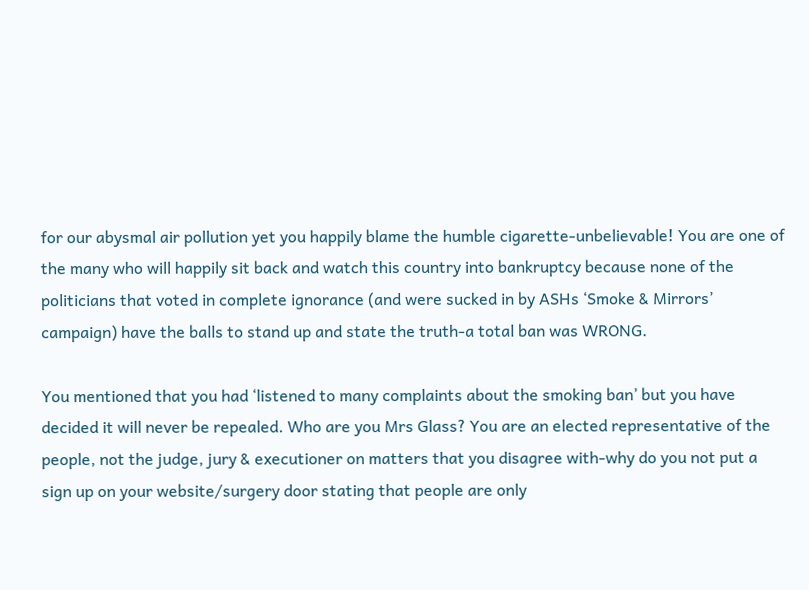for our abysmal air pollution yet you happily blame the humble cigarette-unbelievable! You are one of the many who will happily sit back and watch this country into bankruptcy because none of the politicians that voted in complete ignorance (and were sucked in by ASHs ‘Smoke & Mirrors’ campaign) have the balls to stand up and state the truth-a total ban was WRONG.

You mentioned that you had ‘listened to many complaints about the smoking ban’ but you have decided it will never be repealed. Who are you Mrs Glass? You are an elected representative of the people, not the judge, jury & executioner on matters that you disagree with-why do you not put a sign up on your website/surgery door stating that people are only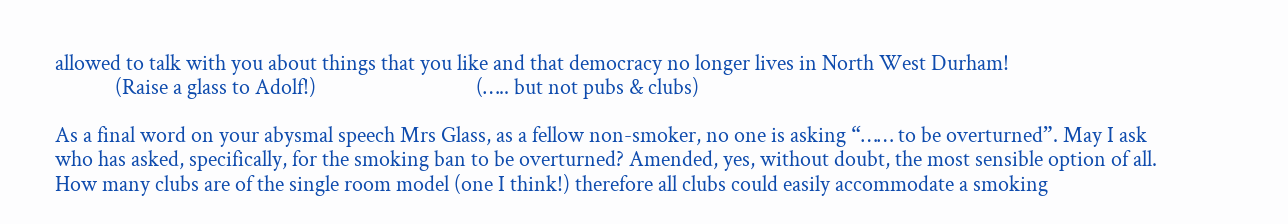allowed to talk with you about things that you like and that democracy no longer lives in North West Durham!
            (Raise a glass to Adolf!)                                (….. but not pubs & clubs)

As a final word on your abysmal speech Mrs Glass, as a fellow non-smoker, no one is asking “…… to be overturned”. May I ask who has asked, specifically, for the smoking ban to be overturned? Amended, yes, without doubt, the most sensible option of all. How many clubs are of the single room model (one I think!) therefore all clubs could easily accommodate a smoking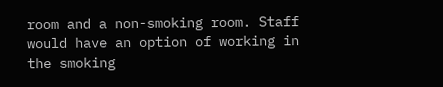room and a non-smoking room. Staff would have an option of working in the smoking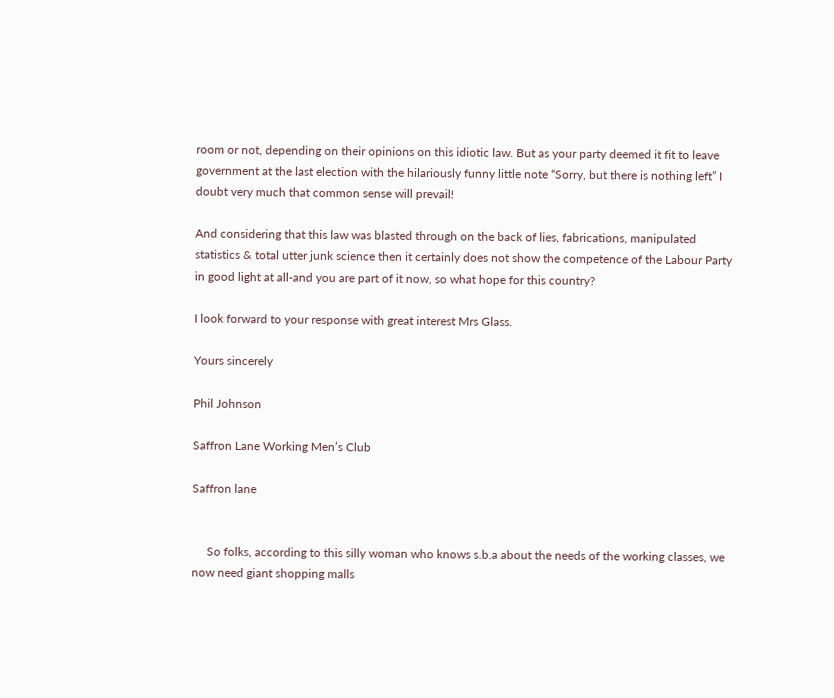room or not, depending on their opinions on this idiotic law. But as your party deemed it fit to leave government at the last election with the hilariously funny little note “Sorry, but there is nothing left” I doubt very much that common sense will prevail!

And considering that this law was blasted through on the back of lies, fabrications, manipulated statistics & total utter junk science then it certainly does not show the competence of the Labour Party in good light at all-and you are part of it now, so what hope for this country?

I look forward to your response with great interest Mrs Glass.

Yours sincerely

Phil Johnson

Saffron Lane Working Men’s Club

Saffron lane


     So folks, according to this silly woman who knows s.b.a about the needs of the working classes, we now need giant shopping malls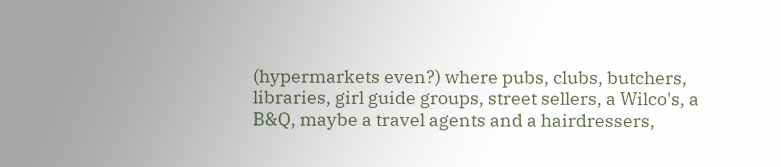(hypermarkets even?) where pubs, clubs, butchers, libraries, girl guide groups, street sellers, a Wilco's, a B&Q, maybe a travel agents and a hairdressers,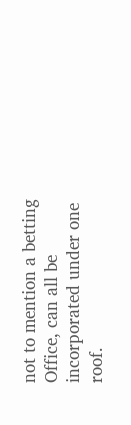not to mention a betting Office, can all be incorporated under one roof.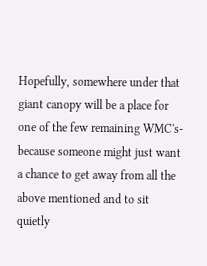Hopefully, somewhere under that giant canopy will be a place for one of the few remaining WMC's-because someone might just want a chance to get away from all the above mentioned and to sit quietly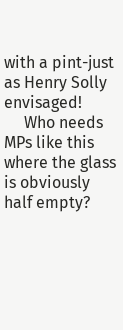with a pint-just as Henry Solly envisaged!
     Who needs MPs like this where the glass is obviously half empty?